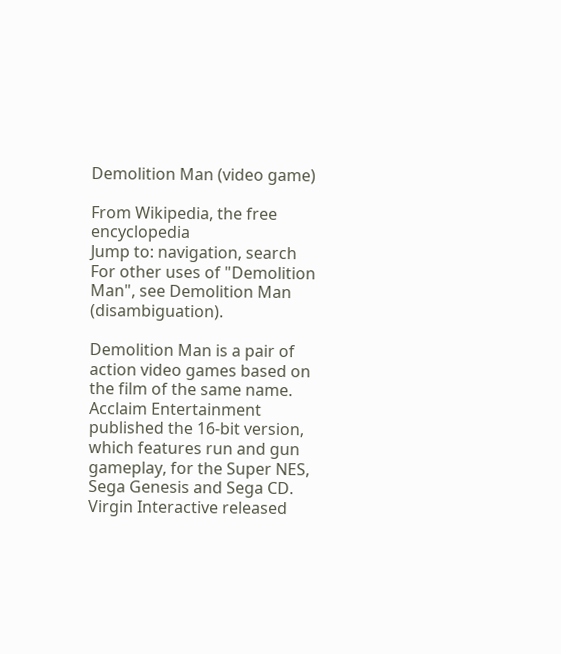Demolition Man (video game)

From Wikipedia, the free encyclopedia
Jump to: navigation, search
For other uses of "Demolition Man", see Demolition Man (disambiguation).

Demolition Man is a pair of action video games based on the film of the same name. Acclaim Entertainment published the 16-bit version, which features run and gun gameplay, for the Super NES, Sega Genesis and Sega CD. Virgin Interactive released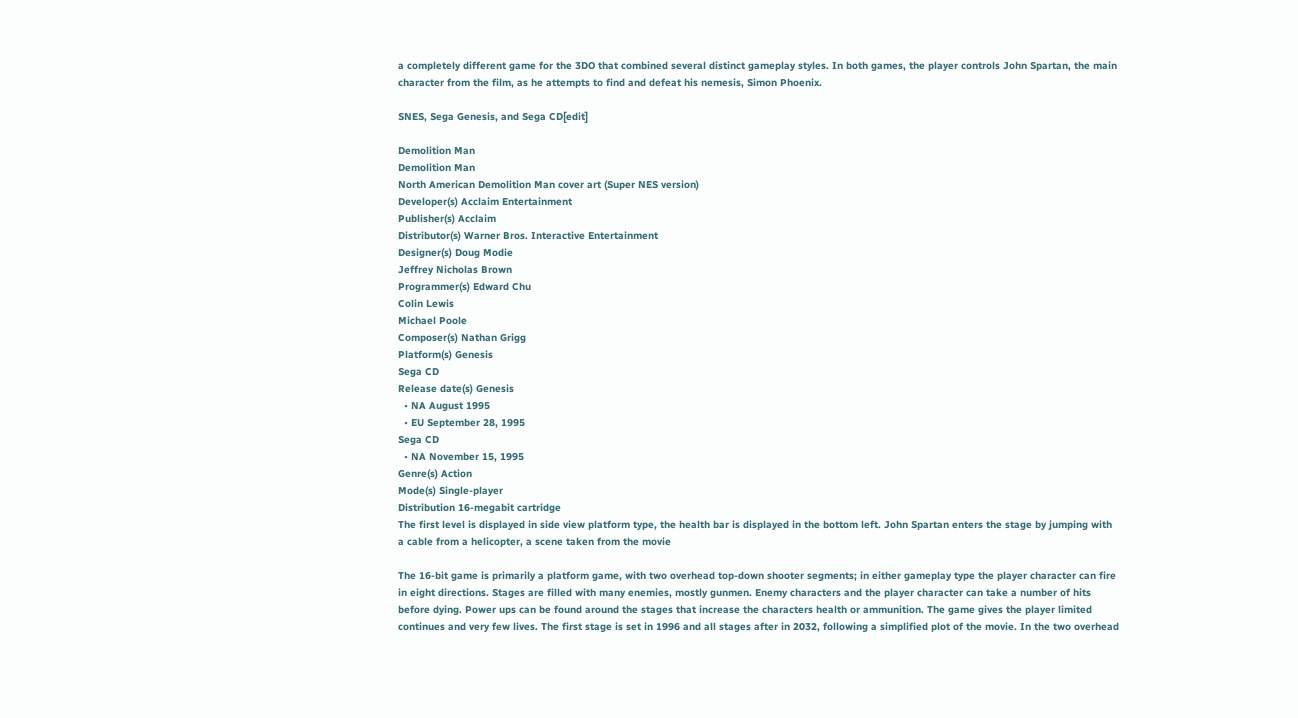a completely different game for the 3DO that combined several distinct gameplay styles. In both games, the player controls John Spartan, the main character from the film, as he attempts to find and defeat his nemesis, Simon Phoenix.

SNES, Sega Genesis, and Sega CD[edit]

Demolition Man
Demolition Man
North American Demolition Man cover art (Super NES version)
Developer(s) Acclaim Entertainment
Publisher(s) Acclaim
Distributor(s) Warner Bros. Interactive Entertainment
Designer(s) Doug Modie
Jeffrey Nicholas Brown
Programmer(s) Edward Chu
Colin Lewis
Michael Poole
Composer(s) Nathan Grigg
Platform(s) Genesis
Sega CD
Release date(s) Genesis
  • NA August 1995
  • EU September 28, 1995
Sega CD
  • NA November 15, 1995
Genre(s) Action
Mode(s) Single-player
Distribution 16-megabit cartridge
The first level is displayed in side view platform type, the health bar is displayed in the bottom left. John Spartan enters the stage by jumping with a cable from a helicopter, a scene taken from the movie

The 16-bit game is primarily a platform game, with two overhead top-down shooter segments; in either gameplay type the player character can fire in eight directions. Stages are filled with many enemies, mostly gunmen. Enemy characters and the player character can take a number of hits before dying. Power ups can be found around the stages that increase the characters health or ammunition. The game gives the player limited continues and very few lives. The first stage is set in 1996 and all stages after in 2032, following a simplified plot of the movie. In the two overhead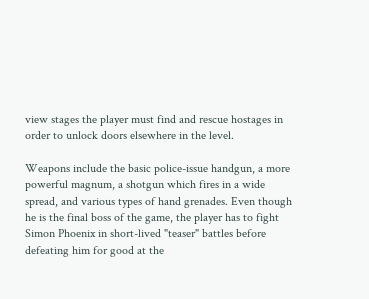view stages the player must find and rescue hostages in order to unlock doors elsewhere in the level.

Weapons include the basic police-issue handgun, a more powerful magnum, a shotgun which fires in a wide spread, and various types of hand grenades. Even though he is the final boss of the game, the player has to fight Simon Phoenix in short-lived "teaser" battles before defeating him for good at the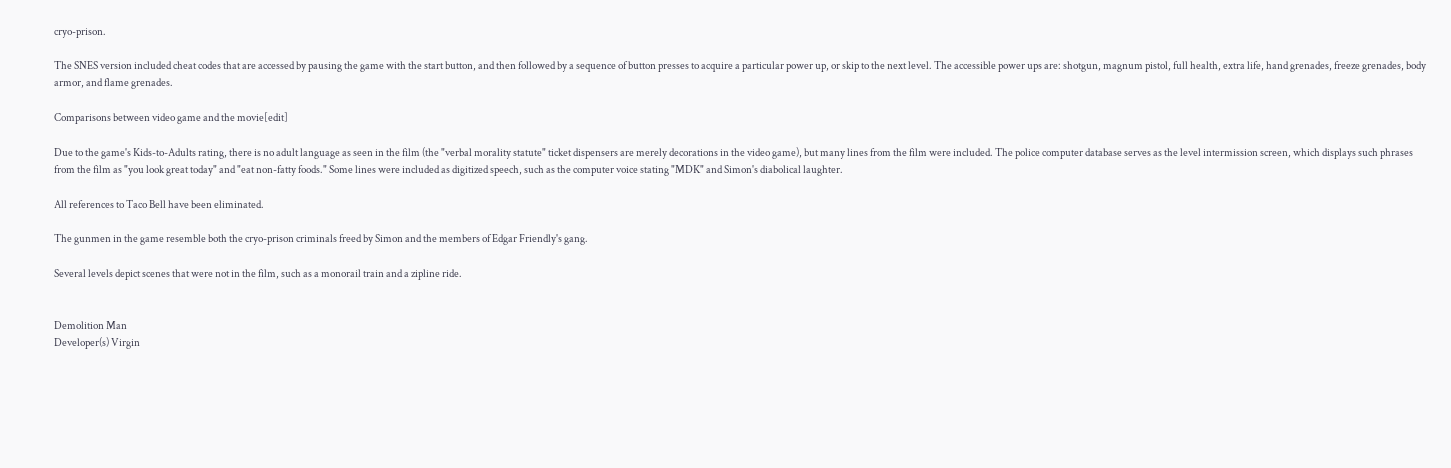cryo-prison.

The SNES version included cheat codes that are accessed by pausing the game with the start button, and then followed by a sequence of button presses to acquire a particular power up, or skip to the next level. The accessible power ups are: shotgun, magnum pistol, full health, extra life, hand grenades, freeze grenades, body armor, and flame grenades.

Comparisons between video game and the movie[edit]

Due to the game's Kids-to-Adults rating, there is no adult language as seen in the film (the "verbal morality statute" ticket dispensers are merely decorations in the video game), but many lines from the film were included. The police computer database serves as the level intermission screen, which displays such phrases from the film as "you look great today" and "eat non-fatty foods." Some lines were included as digitized speech, such as the computer voice stating "MDK" and Simon's diabolical laughter.

All references to Taco Bell have been eliminated.

The gunmen in the game resemble both the cryo-prison criminals freed by Simon and the members of Edgar Friendly's gang.

Several levels depict scenes that were not in the film, such as a monorail train and a zipline ride.


Demolition Man
Developer(s) Virgin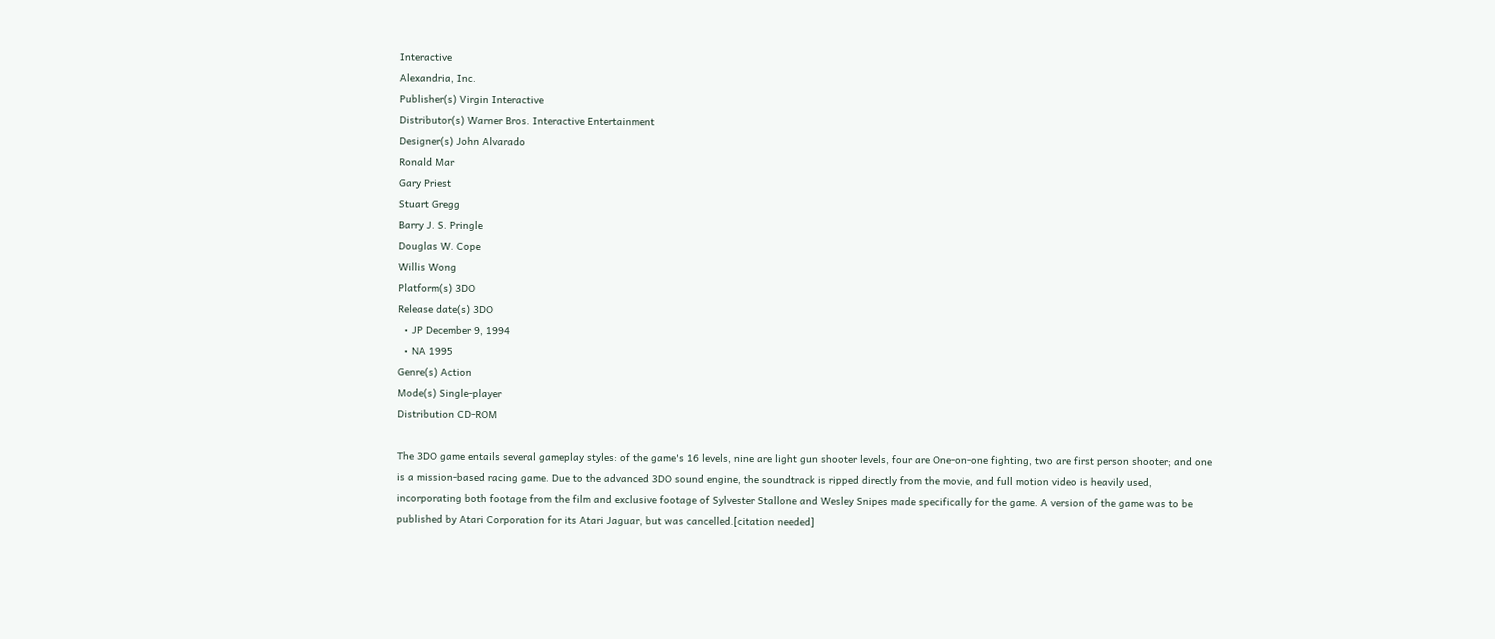Interactive
Alexandria, Inc.
Publisher(s) Virgin Interactive
Distributor(s) Warner Bros. Interactive Entertainment
Designer(s) John Alvarado
Ronald Mar
Gary Priest
Stuart Gregg
Barry J. S. Pringle
Douglas W. Cope
Willis Wong
Platform(s) 3DO
Release date(s) 3DO
  • JP December 9, 1994
  • NA 1995
Genre(s) Action
Mode(s) Single-player
Distribution CD-ROM

The 3DO game entails several gameplay styles: of the game's 16 levels, nine are light gun shooter levels, four are One-on-one fighting, two are first person shooter; and one is a mission-based racing game. Due to the advanced 3DO sound engine, the soundtrack is ripped directly from the movie, and full motion video is heavily used, incorporating both footage from the film and exclusive footage of Sylvester Stallone and Wesley Snipes made specifically for the game. A version of the game was to be published by Atari Corporation for its Atari Jaguar, but was cancelled.[citation needed]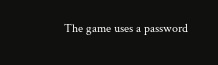The game uses a password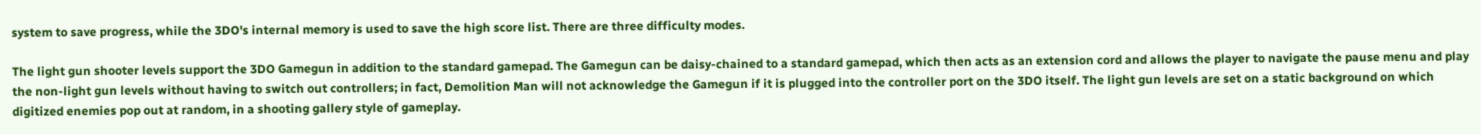system to save progress, while the 3DO's internal memory is used to save the high score list. There are three difficulty modes.

The light gun shooter levels support the 3DO Gamegun in addition to the standard gamepad. The Gamegun can be daisy-chained to a standard gamepad, which then acts as an extension cord and allows the player to navigate the pause menu and play the non-light gun levels without having to switch out controllers; in fact, Demolition Man will not acknowledge the Gamegun if it is plugged into the controller port on the 3DO itself. The light gun levels are set on a static background on which digitized enemies pop out at random, in a shooting gallery style of gameplay.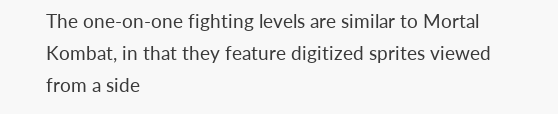The one-on-one fighting levels are similar to Mortal Kombat, in that they feature digitized sprites viewed from a side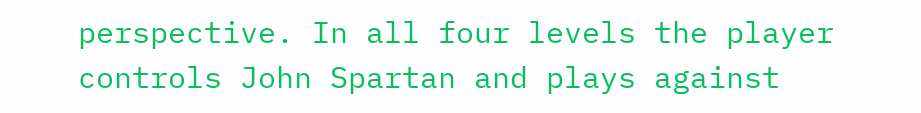perspective. In all four levels the player controls John Spartan and plays against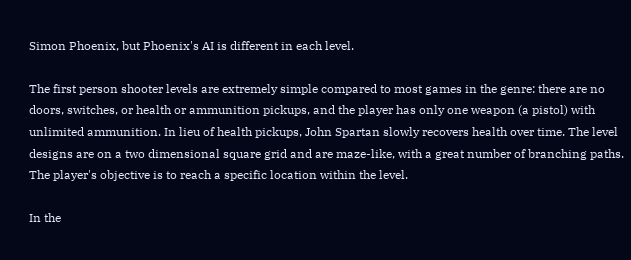Simon Phoenix, but Phoenix's AI is different in each level.

The first person shooter levels are extremely simple compared to most games in the genre: there are no doors, switches, or health or ammunition pickups, and the player has only one weapon (a pistol) with unlimited ammunition. In lieu of health pickups, John Spartan slowly recovers health over time. The level designs are on a two dimensional square grid and are maze-like, with a great number of branching paths. The player's objective is to reach a specific location within the level.

In the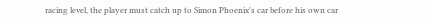racing level, the player must catch up to Simon Phoenix's car before his own car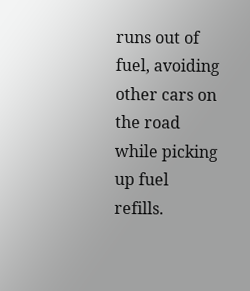runs out of fuel, avoiding other cars on the road while picking up fuel refills.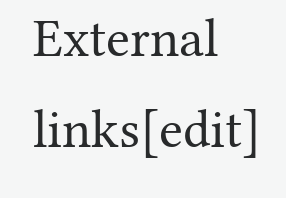External links[edit]